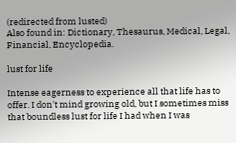(redirected from lusted)
Also found in: Dictionary, Thesaurus, Medical, Legal, Financial, Encyclopedia.

lust for life

Intense eagerness to experience all that life has to offer. I don't mind growing old, but I sometimes miss that boundless lust for life I had when I was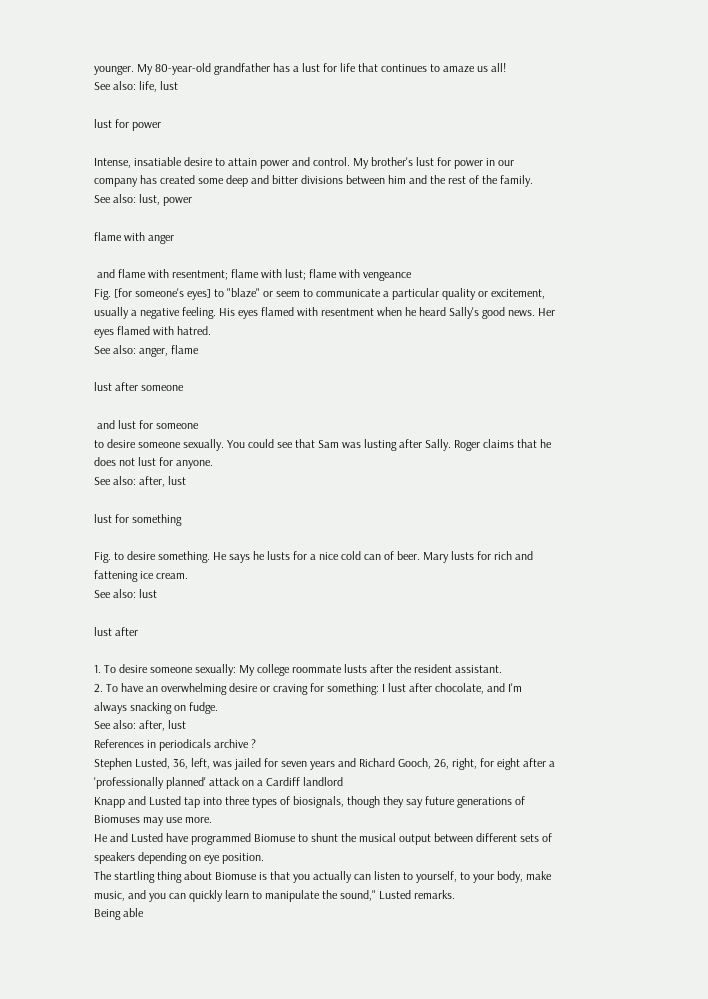younger. My 80-year-old grandfather has a lust for life that continues to amaze us all!
See also: life, lust

lust for power

Intense, insatiable desire to attain power and control. My brother's lust for power in our company has created some deep and bitter divisions between him and the rest of the family.
See also: lust, power

flame with anger

 and flame with resentment; flame with lust; flame with vengeance
Fig. [for someone's eyes] to "blaze" or seem to communicate a particular quality or excitement, usually a negative feeling. His eyes flamed with resentment when he heard Sally's good news. Her eyes flamed with hatred.
See also: anger, flame

lust after someone

 and lust for someone
to desire someone sexually. You could see that Sam was lusting after Sally. Roger claims that he does not lust for anyone.
See also: after, lust

lust for something

Fig. to desire something. He says he lusts for a nice cold can of beer. Mary lusts for rich and fattening ice cream.
See also: lust

lust after

1. To desire someone sexually: My college roommate lusts after the resident assistant.
2. To have an overwhelming desire or craving for something: I lust after chocolate, and I'm always snacking on fudge.
See also: after, lust
References in periodicals archive ?
Stephen Lusted, 36, left, was jailed for seven years and Richard Gooch, 26, right, for eight after a 'professionally planned' attack on a Cardiff landlord
Knapp and Lusted tap into three types of biosignals, though they say future generations of Biomuses may use more.
He and Lusted have programmed Biomuse to shunt the musical output between different sets of speakers depending on eye position.
The startling thing about Biomuse is that you actually can listen to yourself, to your body, make music, and you can quickly learn to manipulate the sound," Lusted remarks.
Being able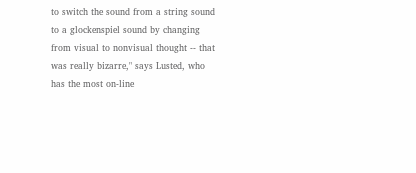to switch the sound from a string sound to a glockenspiel sound by changing from visual to nonvisual thought -- that was really bizarre," says Lusted, who has the most on-line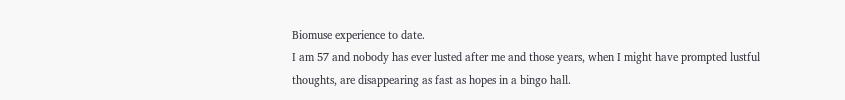Biomuse experience to date.
I am 57 and nobody has ever lusted after me and those years, when I might have prompted lustful thoughts, are disappearing as fast as hopes in a bingo hall.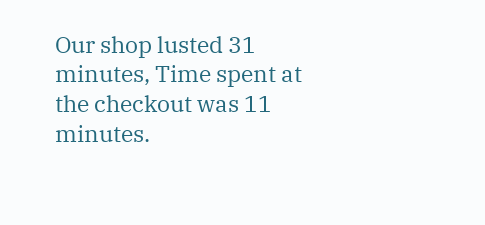Our shop lusted 31 minutes, Time spent at the checkout was 11 minutes.